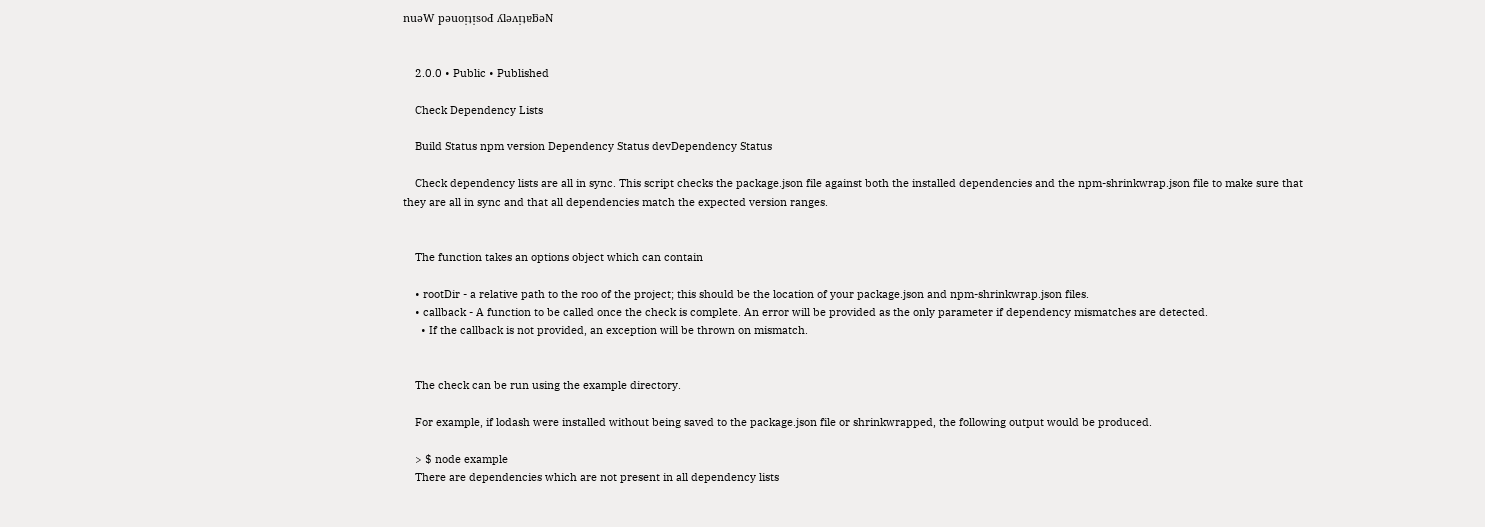nuǝW pǝuoᴉʇᴉsoԀ ʎlǝʌᴉʇɐƃǝN


    2.0.0 • Public • Published

    Check Dependency Lists

    Build Status npm version Dependency Status devDependency Status

    Check dependency lists are all in sync. This script checks the package.json file against both the installed dependencies and the npm-shrinkwrap.json file to make sure that they are all in sync and that all dependencies match the expected version ranges.


    The function takes an options object which can contain

    • rootDir - a relative path to the roo of the project; this should be the location of your package.json and npm-shrinkwrap.json files.
    • callback - A function to be called once the check is complete. An error will be provided as the only parameter if dependency mismatches are detected.
      • If the callback is not provided, an exception will be thrown on mismatch.


    The check can be run using the example directory.

    For example, if lodash were installed without being saved to the package.json file or shrinkwrapped, the following output would be produced.

    > $ node example
    There are dependencies which are not present in all dependency lists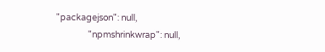"packagejson": null,
                "npmshrinkwrap": null,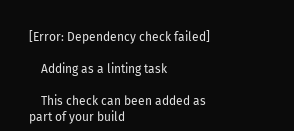[Error: Dependency check failed]

    Adding as a linting task

    This check can been added as part of your build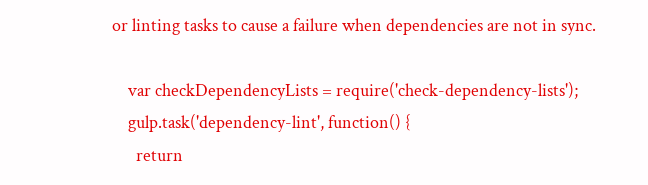or linting tasks to cause a failure when dependencies are not in sync.

    var checkDependencyLists = require('check-dependency-lists');
    gulp.task('dependency-lint', function() {
      return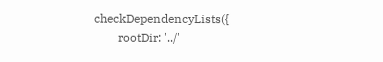checkDependencyLists({
        rootDir: '../'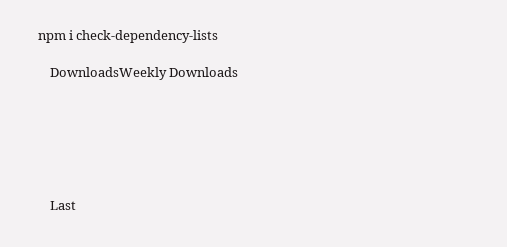npm i check-dependency-lists

    DownloadsWeekly Downloads






    Last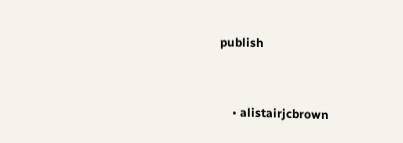publish


    • alistairjcbrown